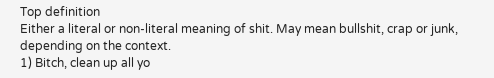Top definition
Either a literal or non-literal meaning of shit. May mean bullshit, crap or junk, depending on the context.
1) Bitch, clean up all yo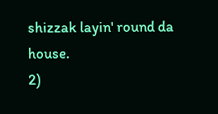shizzak layin' round da house.
2)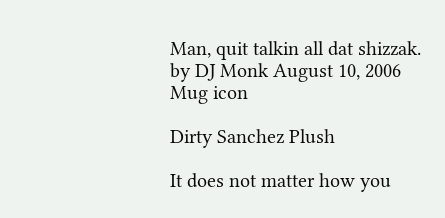Man, quit talkin all dat shizzak.
by DJ Monk August 10, 2006
Mug icon

Dirty Sanchez Plush

It does not matter how you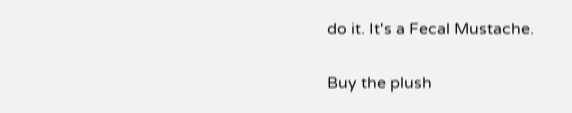do it. It's a Fecal Mustache.

Buy the plush